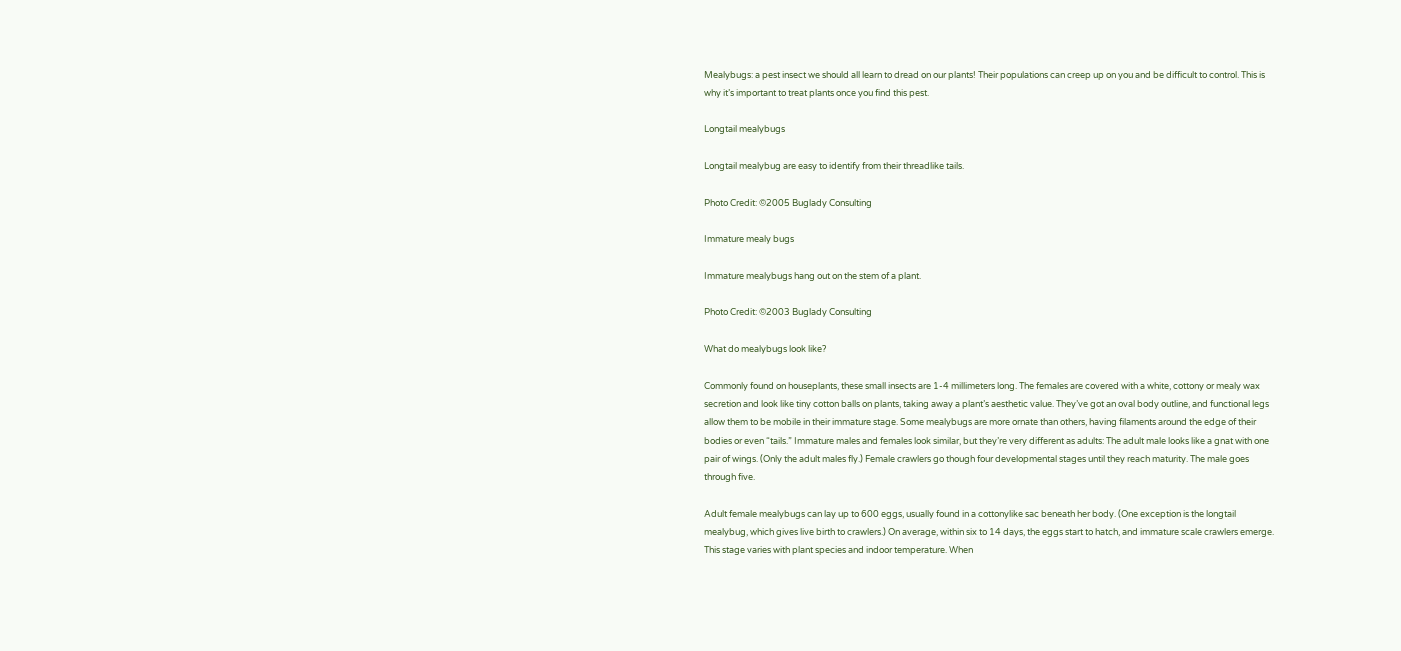Mealybugs: a pest insect we should all learn to dread on our plants! Their populations can creep up on you and be difficult to control. This is why it’s important to treat plants once you find this pest.

Longtail mealybugs

Longtail mealybug are easy to identify from their threadlike tails.

Photo Credit: ©2005 Buglady Consulting

Immature mealy bugs

Immature mealybugs hang out on the stem of a plant.

Photo Credit: ©2003 Buglady Consulting

What do mealybugs look like?

Commonly found on houseplants, these small insects are 1-4 millimeters long. The females are covered with a white, cottony or mealy wax secretion and look like tiny cotton balls on plants, taking away a plant’s aesthetic value. They’ve got an oval body outline, and functional legs allow them to be mobile in their immature stage. Some mealybugs are more ornate than others, having filaments around the edge of their bodies or even “tails.” Immature males and females look similar, but they’re very different as adults: The adult male looks like a gnat with one pair of wings. (Only the adult males fly.) Female crawlers go though four developmental stages until they reach maturity. The male goes through five.

Adult female mealybugs can lay up to 600 eggs, usually found in a cottonylike sac beneath her body. (One exception is the longtail mealybug, which gives live birth to crawlers.) On average, within six to 14 days, the eggs start to hatch, and immature scale crawlers emerge. This stage varies with plant species and indoor temperature. When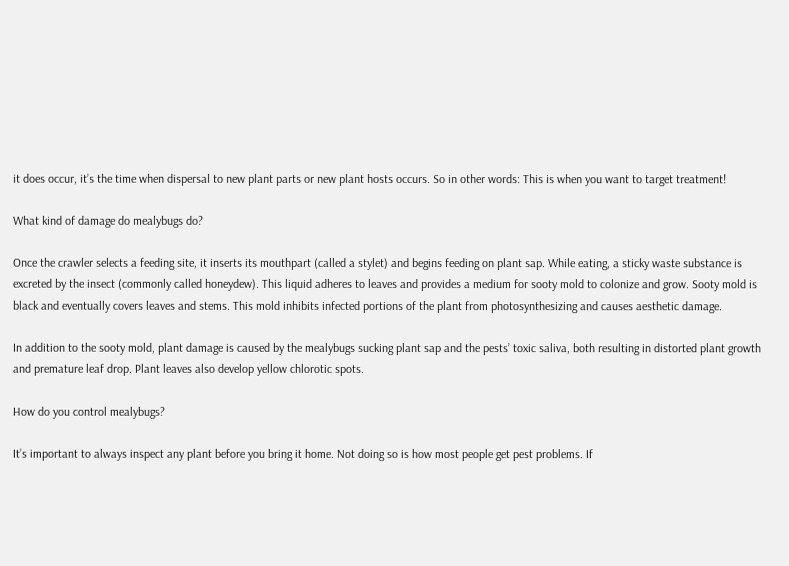it does occur, it’s the time when dispersal to new plant parts or new plant hosts occurs. So in other words: This is when you want to target treatment!

What kind of damage do mealybugs do?

Once the crawler selects a feeding site, it inserts its mouthpart (called a stylet) and begins feeding on plant sap. While eating, a sticky waste substance is excreted by the insect (commonly called honeydew). This liquid adheres to leaves and provides a medium for sooty mold to colonize and grow. Sooty mold is black and eventually covers leaves and stems. This mold inhibits infected portions of the plant from photosynthesizing and causes aesthetic damage.

In addition to the sooty mold, plant damage is caused by the mealybugs sucking plant sap and the pests’ toxic saliva, both resulting in distorted plant growth and premature leaf drop. Plant leaves also develop yellow chlorotic spots.

How do you control mealybugs?

It’s important to always inspect any plant before you bring it home. Not doing so is how most people get pest problems. If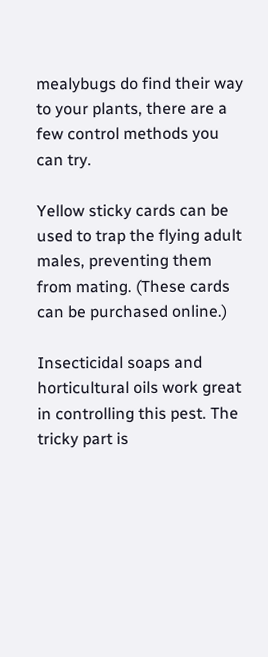mealybugs do find their way to your plants, there are a few control methods you can try.

Yellow sticky cards can be used to trap the flying adult males, preventing them from mating. (These cards can be purchased online.)

Insecticidal soaps and horticultural oils work great in controlling this pest. The tricky part is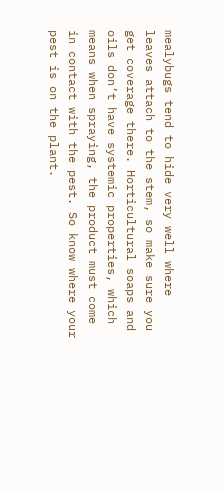mealybugs tend to hide very well where leaves attach to the stem, so make sure you get coverage there. Horticultural soaps and oils don’t have systemic properties, which means when spraying, the product must come in contact with the pest. So know where your pest is on the plant.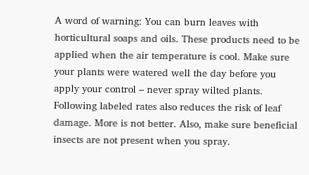A word of warning: You can burn leaves with horticultural soaps and oils. These products need to be applied when the air temperature is cool. Make sure your plants were watered well the day before you apply your control – never spray wilted plants. Following labeled rates also reduces the risk of leaf damage. More is not better. Also, make sure beneficial insects are not present when you spray.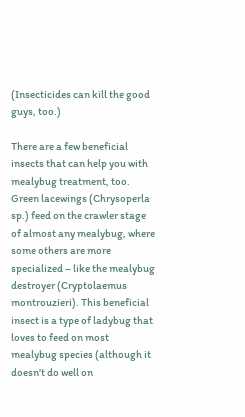(Insecticides can kill the good guys, too.)

There are a few beneficial insects that can help you with mealybug treatment, too. Green lacewings (Chrysoperla sp.) feed on the crawler stage of almost any mealybug, where some others are more specialized – like the mealybug destroyer (Cryptolaemus montrouzieri). This beneficial insect is a type of ladybug that loves to feed on most mealybug species (although it doesn’t do well on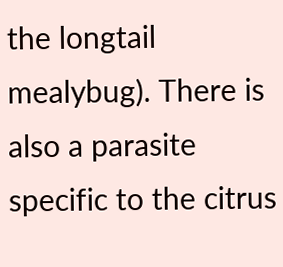the longtail mealybug). There is also a parasite specific to the citrus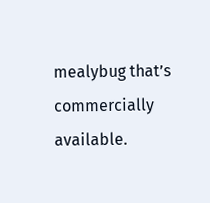mealybug that’s commercially available.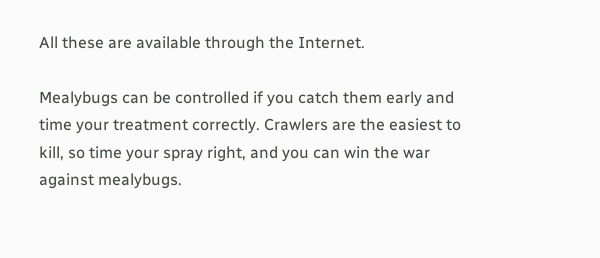All these are available through the Internet.

Mealybugs can be controlled if you catch them early and time your treatment correctly. Crawlers are the easiest to kill, so time your spray right, and you can win the war against mealybugs.